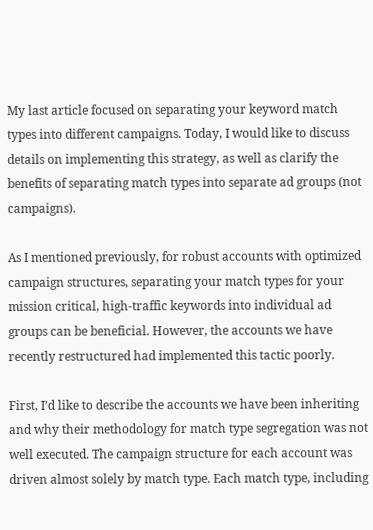My last article focused on separating your keyword match types into different campaigns. Today, I would like to discuss details on implementing this strategy, as well as clarify the benefits of separating match types into separate ad groups (not campaigns).

As I mentioned previously, for robust accounts with optimized campaign structures, separating your match types for your mission critical, high-traffic keywords into individual ad groups can be beneficial. However, the accounts we have recently restructured had implemented this tactic poorly.

First, I’d like to describe the accounts we have been inheriting and why their methodology for match type segregation was not well executed. The campaign structure for each account was driven almost solely by match type. Each match type, including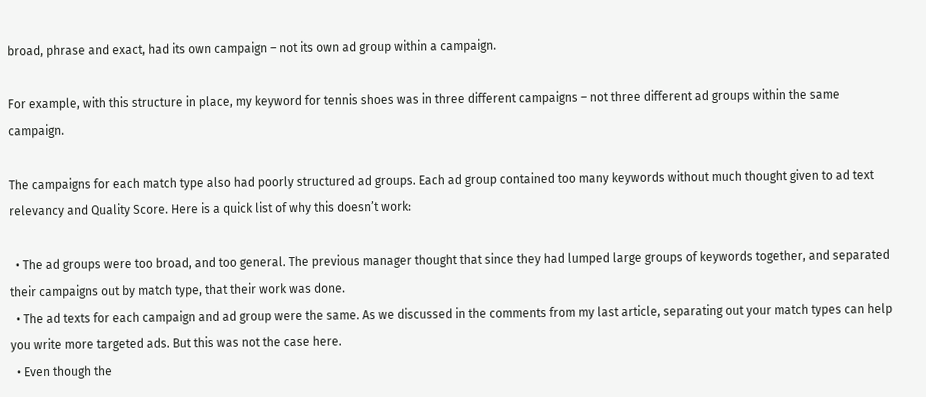broad, phrase and exact, had its own campaign – not its own ad group within a campaign.

For example, with this structure in place, my keyword for tennis shoes was in three different campaigns – not three different ad groups within the same campaign.

The campaigns for each match type also had poorly structured ad groups. Each ad group contained too many keywords without much thought given to ad text relevancy and Quality Score. Here is a quick list of why this doesn’t work:

  • The ad groups were too broad, and too general. The previous manager thought that since they had lumped large groups of keywords together, and separated their campaigns out by match type, that their work was done.
  • The ad texts for each campaign and ad group were the same. As we discussed in the comments from my last article, separating out your match types can help you write more targeted ads. But this was not the case here.
  • Even though the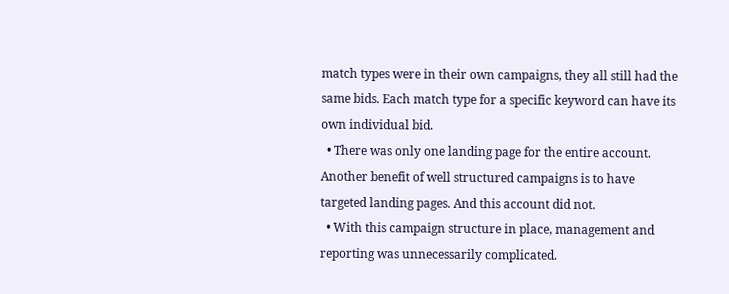match types were in their own campaigns, they all still had the same bids. Each match type for a specific keyword can have its own individual bid.
  • There was only one landing page for the entire account. Another benefit of well structured campaigns is to have targeted landing pages. And this account did not.
  • With this campaign structure in place, management and reporting was unnecessarily complicated.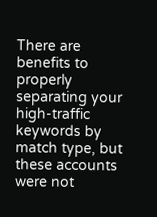There are benefits to properly separating your high-traffic keywords by match type, but these accounts were not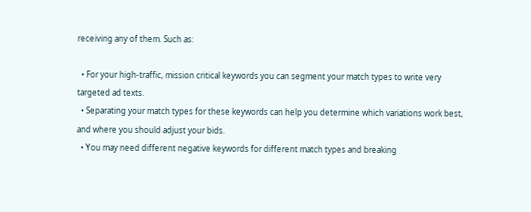receiving any of them. Such as:

  • For your high-traffic, mission critical keywords you can segment your match types to write very targeted ad texts.
  • Separating your match types for these keywords can help you determine which variations work best, and where you should adjust your bids.
  • You may need different negative keywords for different match types and breaking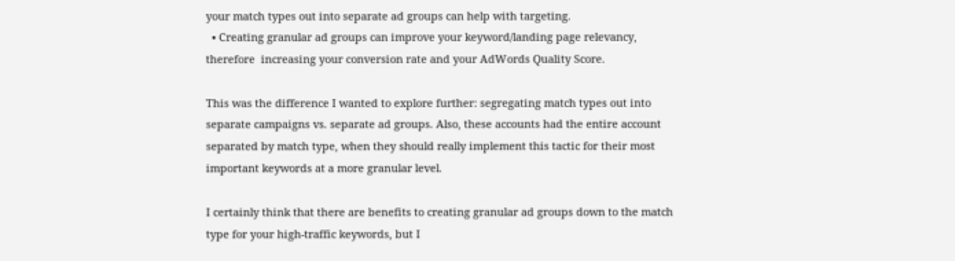your match types out into separate ad groups can help with targeting.
  • Creating granular ad groups can improve your keyword/landing page relevancy, therefore  increasing your conversion rate and your AdWords Quality Score.

This was the difference I wanted to explore further: segregating match types out into separate campaigns vs. separate ad groups. Also, these accounts had the entire account separated by match type, when they should really implement this tactic for their most important keywords at a more granular level.

I certainly think that there are benefits to creating granular ad groups down to the match type for your high-traffic keywords, but I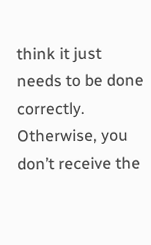think it just needs to be done correctly. Otherwise, you don’t receive the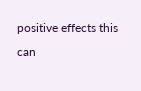positive effects this can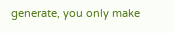generate, you only make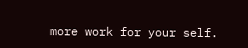more work for your self.